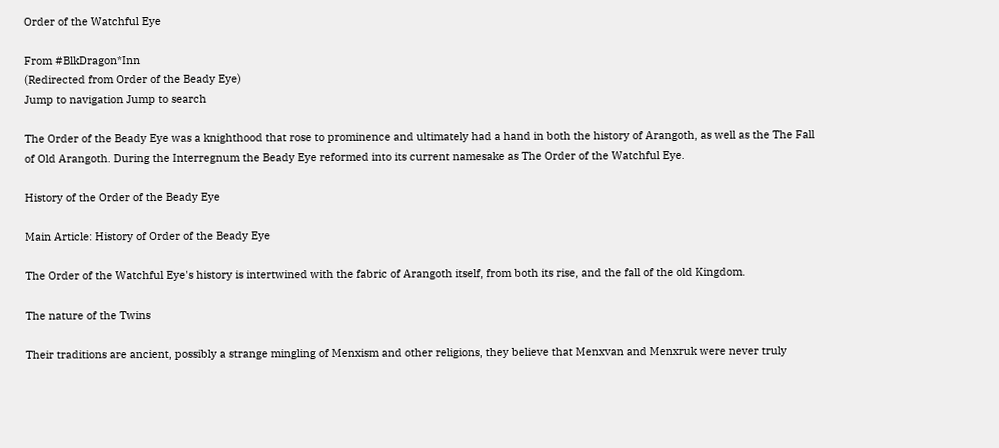Order of the Watchful Eye

From #BlkDragon*Inn
(Redirected from Order of the Beady Eye)
Jump to navigation Jump to search

The Order of the Beady Eye was a knighthood that rose to prominence and ultimately had a hand in both the history of Arangoth, as well as the The Fall of Old Arangoth. During the Interregnum the Beady Eye reformed into its current namesake as The Order of the Watchful Eye.

History of the Order of the Beady Eye

Main Article: History of Order of the Beady Eye

The Order of the Watchful Eye's history is intertwined with the fabric of Arangoth itself, from both its rise, and the fall of the old Kingdom.

The nature of the Twins

Their traditions are ancient, possibly a strange mingling of Menxism and other religions, they believe that Menxvan and Menxruk were never truly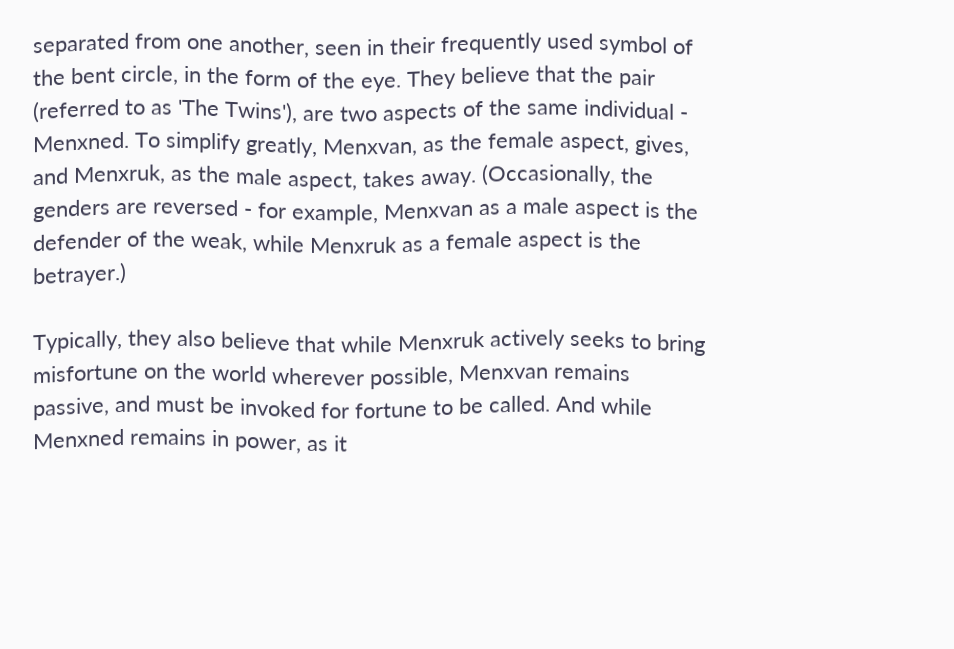separated from one another, seen in their frequently used symbol of the bent circle, in the form of the eye. They believe that the pair (referred to as 'The Twins'), are two aspects of the same individual - Menxned. To simplify greatly, Menxvan, as the female aspect, gives, and Menxruk, as the male aspect, takes away. (Occasionally, the genders are reversed - for example, Menxvan as a male aspect is the defender of the weak, while Menxruk as a female aspect is the betrayer.)

Typically, they also believe that while Menxruk actively seeks to bring misfortune on the world wherever possible, Menxvan remains passive, and must be invoked for fortune to be called. And while Menxned remains in power, as it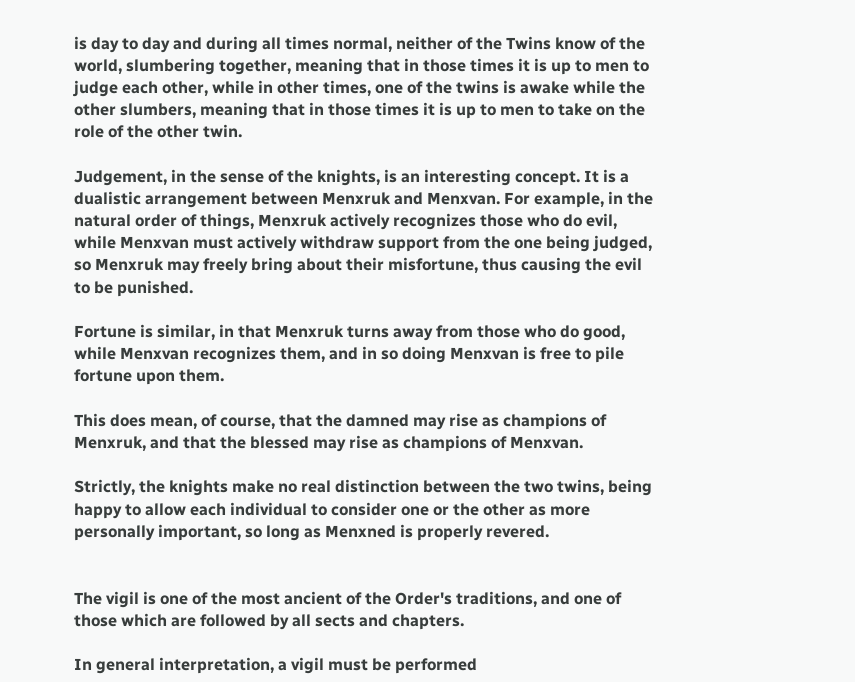is day to day and during all times normal, neither of the Twins know of the world, slumbering together, meaning that in those times it is up to men to judge each other, while in other times, one of the twins is awake while the other slumbers, meaning that in those times it is up to men to take on the role of the other twin.

Judgement, in the sense of the knights, is an interesting concept. It is a dualistic arrangement between Menxruk and Menxvan. For example, in the natural order of things, Menxruk actively recognizes those who do evil, while Menxvan must actively withdraw support from the one being judged, so Menxruk may freely bring about their misfortune, thus causing the evil to be punished.

Fortune is similar, in that Menxruk turns away from those who do good, while Menxvan recognizes them, and in so doing Menxvan is free to pile fortune upon them.

This does mean, of course, that the damned may rise as champions of Menxruk, and that the blessed may rise as champions of Menxvan.

Strictly, the knights make no real distinction between the two twins, being happy to allow each individual to consider one or the other as more personally important, so long as Menxned is properly revered.


The vigil is one of the most ancient of the Order's traditions, and one of those which are followed by all sects and chapters.

In general interpretation, a vigil must be performed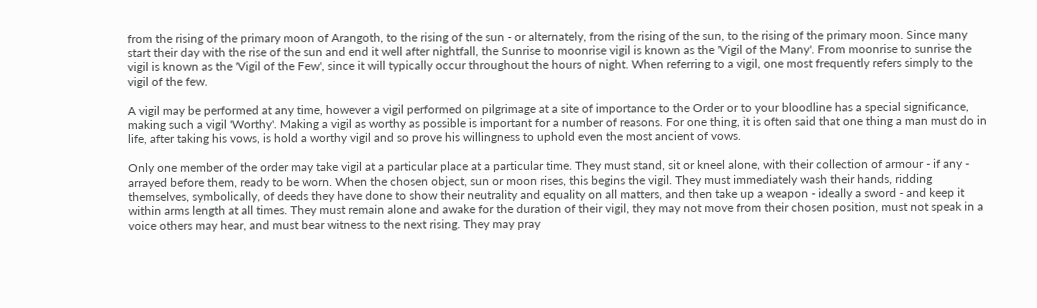from the rising of the primary moon of Arangoth, to the rising of the sun - or alternately, from the rising of the sun, to the rising of the primary moon. Since many start their day with the rise of the sun and end it well after nightfall, the Sunrise to moonrise vigil is known as the 'Vigil of the Many'. From moonrise to sunrise the vigil is known as the 'Vigil of the Few', since it will typically occur throughout the hours of night. When referring to a vigil, one most frequently refers simply to the vigil of the few.

A vigil may be performed at any time, however a vigil performed on pilgrimage at a site of importance to the Order or to your bloodline has a special significance, making such a vigil 'Worthy'. Making a vigil as worthy as possible is important for a number of reasons. For one thing, it is often said that one thing a man must do in life, after taking his vows, is hold a worthy vigil and so prove his willingness to uphold even the most ancient of vows.

Only one member of the order may take vigil at a particular place at a particular time. They must stand, sit or kneel alone, with their collection of armour - if any - arrayed before them, ready to be worn. When the chosen object, sun or moon rises, this begins the vigil. They must immediately wash their hands, ridding themselves, symbolically, of deeds they have done to show their neutrality and equality on all matters, and then take up a weapon - ideally a sword - and keep it within arms length at all times. They must remain alone and awake for the duration of their vigil, they may not move from their chosen position, must not speak in a voice others may hear, and must bear witness to the next rising. They may pray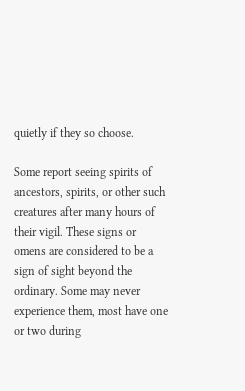quietly if they so choose.

Some report seeing spirits of ancestors, spirits, or other such creatures after many hours of their vigil. These signs or omens are considered to be a sign of sight beyond the ordinary. Some may never experience them, most have one or two during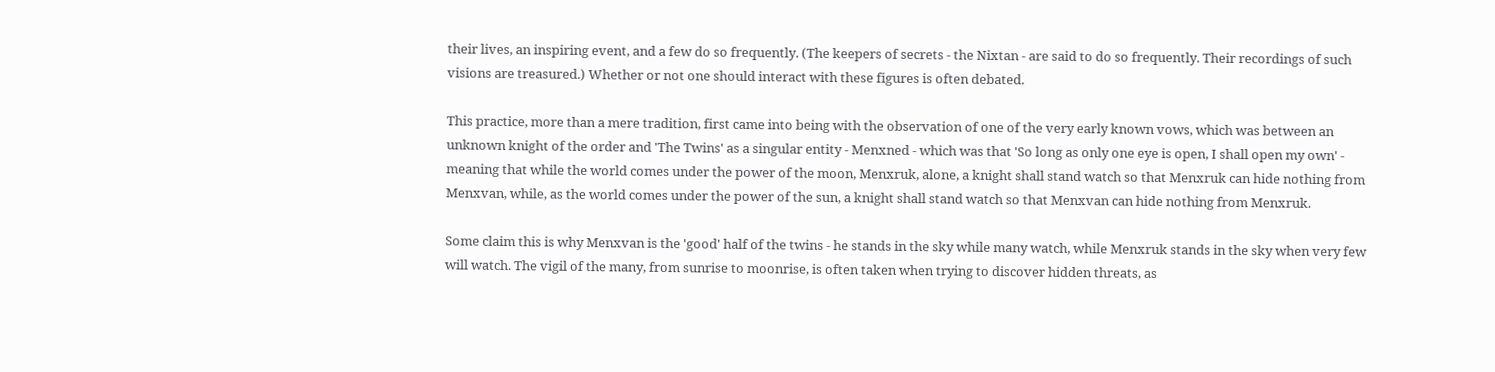their lives, an inspiring event, and a few do so frequently. (The keepers of secrets - the Nixtan - are said to do so frequently. Their recordings of such visions are treasured.) Whether or not one should interact with these figures is often debated.

This practice, more than a mere tradition, first came into being with the observation of one of the very early known vows, which was between an unknown knight of the order and 'The Twins' as a singular entity - Menxned - which was that 'So long as only one eye is open, I shall open my own' - meaning that while the world comes under the power of the moon, Menxruk, alone, a knight shall stand watch so that Menxruk can hide nothing from Menxvan, while, as the world comes under the power of the sun, a knight shall stand watch so that Menxvan can hide nothing from Menxruk.

Some claim this is why Menxvan is the 'good' half of the twins - he stands in the sky while many watch, while Menxruk stands in the sky when very few will watch. The vigil of the many, from sunrise to moonrise, is often taken when trying to discover hidden threats, as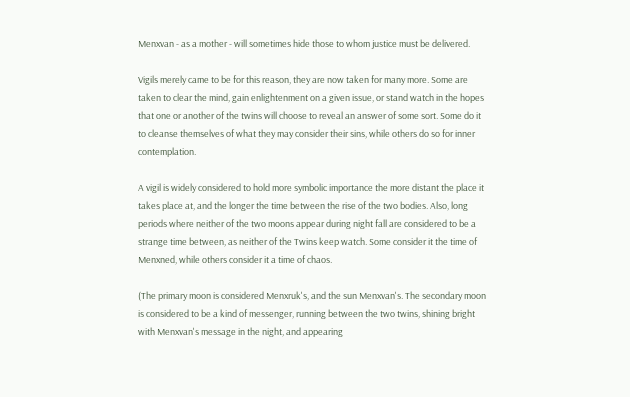Menxvan - as a mother - will sometimes hide those to whom justice must be delivered.

Vigils merely came to be for this reason, they are now taken for many more. Some are taken to clear the mind, gain enlightenment on a given issue, or stand watch in the hopes that one or another of the twins will choose to reveal an answer of some sort. Some do it to cleanse themselves of what they may consider their sins, while others do so for inner contemplation.

A vigil is widely considered to hold more symbolic importance the more distant the place it takes place at, and the longer the time between the rise of the two bodies. Also, long periods where neither of the two moons appear during night fall are considered to be a strange time between, as neither of the Twins keep watch. Some consider it the time of Menxned, while others consider it a time of chaos.

(The primary moon is considered Menxruk's, and the sun Menxvan's. The secondary moon is considered to be a kind of messenger, running between the two twins, shining bright with Menxvan's message in the night, and appearing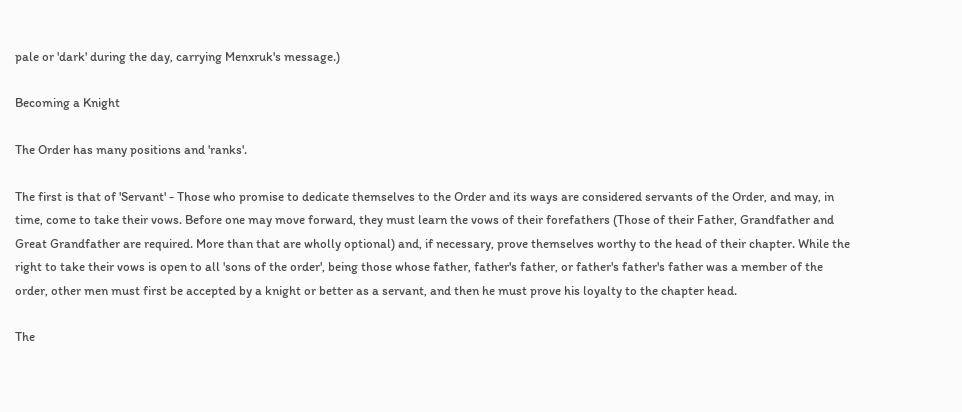pale or 'dark' during the day, carrying Menxruk's message.)

Becoming a Knight

The Order has many positions and 'ranks'.

The first is that of 'Servant' - Those who promise to dedicate themselves to the Order and its ways are considered servants of the Order, and may, in time, come to take their vows. Before one may move forward, they must learn the vows of their forefathers (Those of their Father, Grandfather and Great Grandfather are required. More than that are wholly optional) and, if necessary, prove themselves worthy to the head of their chapter. While the right to take their vows is open to all 'sons of the order', being those whose father, father's father, or father's father's father was a member of the order, other men must first be accepted by a knight or better as a servant, and then he must prove his loyalty to the chapter head.

The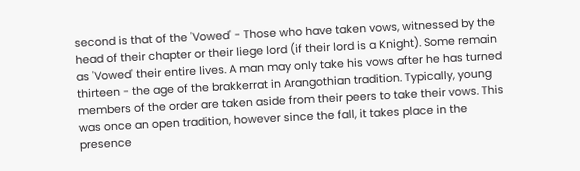second is that of the 'Vowed' - Those who have taken vows, witnessed by the head of their chapter or their liege lord (if their lord is a Knight). Some remain as 'Vowed' their entire lives. A man may only take his vows after he has turned thirteen - the age of the brakkerrat in Arangothian tradition. Typically, young members of the order are taken aside from their peers to take their vows. This was once an open tradition, however since the fall, it takes place in the presence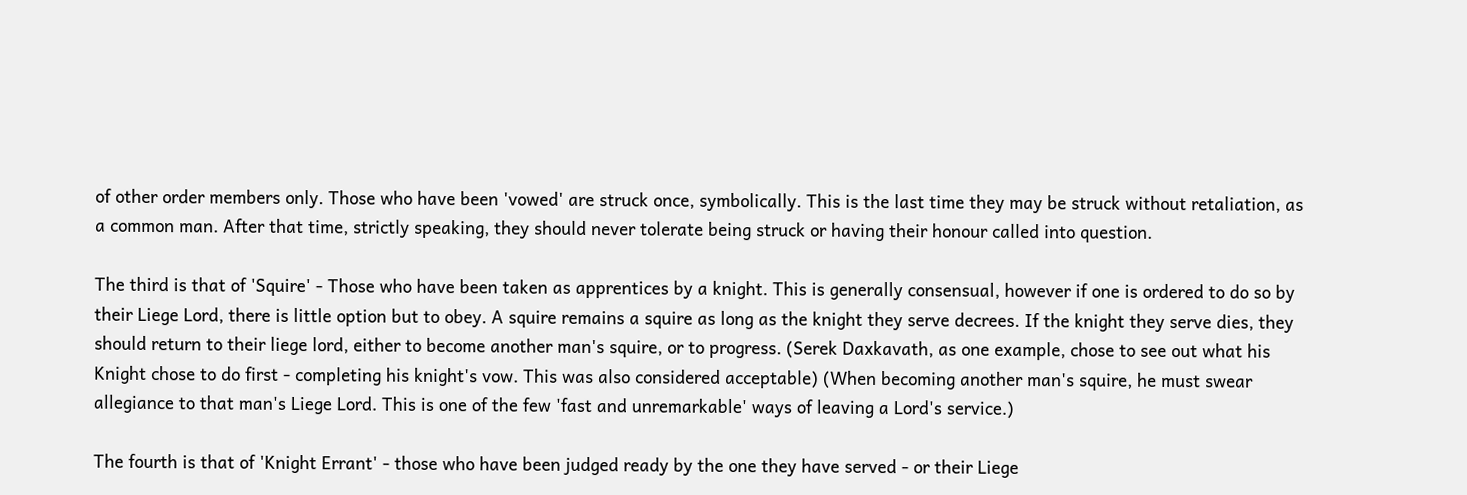of other order members only. Those who have been 'vowed' are struck once, symbolically. This is the last time they may be struck without retaliation, as a common man. After that time, strictly speaking, they should never tolerate being struck or having their honour called into question.

The third is that of 'Squire' - Those who have been taken as apprentices by a knight. This is generally consensual, however if one is ordered to do so by their Liege Lord, there is little option but to obey. A squire remains a squire as long as the knight they serve decrees. If the knight they serve dies, they should return to their liege lord, either to become another man's squire, or to progress. (Serek Daxkavath, as one example, chose to see out what his Knight chose to do first - completing his knight's vow. This was also considered acceptable) (When becoming another man's squire, he must swear allegiance to that man's Liege Lord. This is one of the few 'fast and unremarkable' ways of leaving a Lord's service.)

The fourth is that of 'Knight Errant' - those who have been judged ready by the one they have served - or their Liege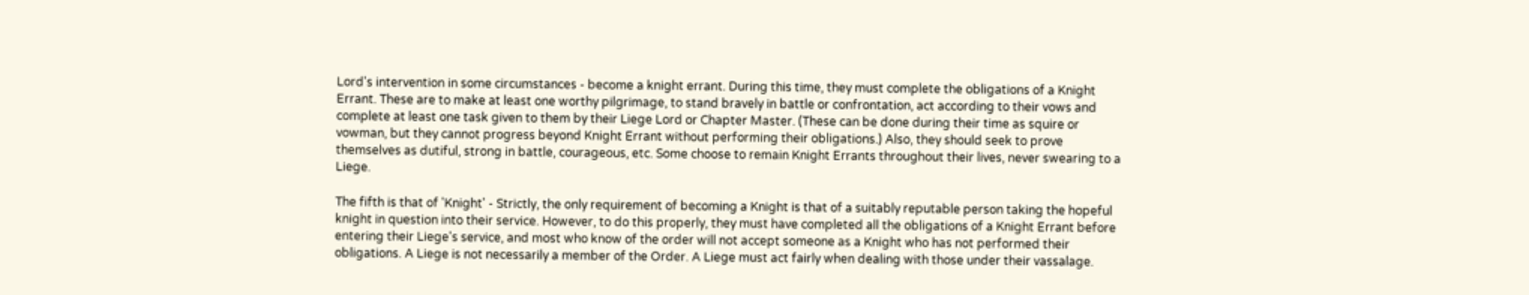Lord's intervention in some circumstances - become a knight errant. During this time, they must complete the obligations of a Knight Errant. These are to make at least one worthy pilgrimage, to stand bravely in battle or confrontation, act according to their vows and complete at least one task given to them by their Liege Lord or Chapter Master. (These can be done during their time as squire or vowman, but they cannot progress beyond Knight Errant without performing their obligations.) Also, they should seek to prove themselves as dutiful, strong in battle, courageous, etc. Some choose to remain Knight Errants throughout their lives, never swearing to a Liege.

The fifth is that of 'Knight' - Strictly, the only requirement of becoming a Knight is that of a suitably reputable person taking the hopeful knight in question into their service. However, to do this properly, they must have completed all the obligations of a Knight Errant before entering their Liege's service, and most who know of the order will not accept someone as a Knight who has not performed their obligations. A Liege is not necessarily a member of the Order. A Liege must act fairly when dealing with those under their vassalage.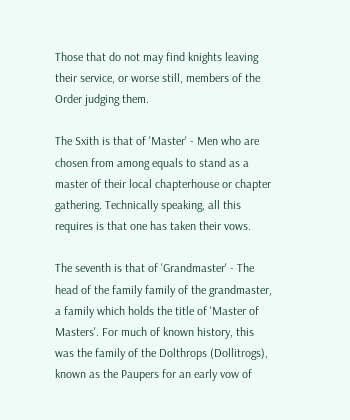Those that do not may find knights leaving their service, or worse still, members of the Order judging them.

The Sxith is that of 'Master' - Men who are chosen from among equals to stand as a master of their local chapterhouse or chapter gathering. Technically speaking, all this requires is that one has taken their vows.

The seventh is that of 'Grandmaster' - The head of the family family of the grandmaster, a family which holds the title of 'Master of Masters'. For much of known history, this was the family of the Dolthrops (Dollitrogs), known as the Paupers for an early vow of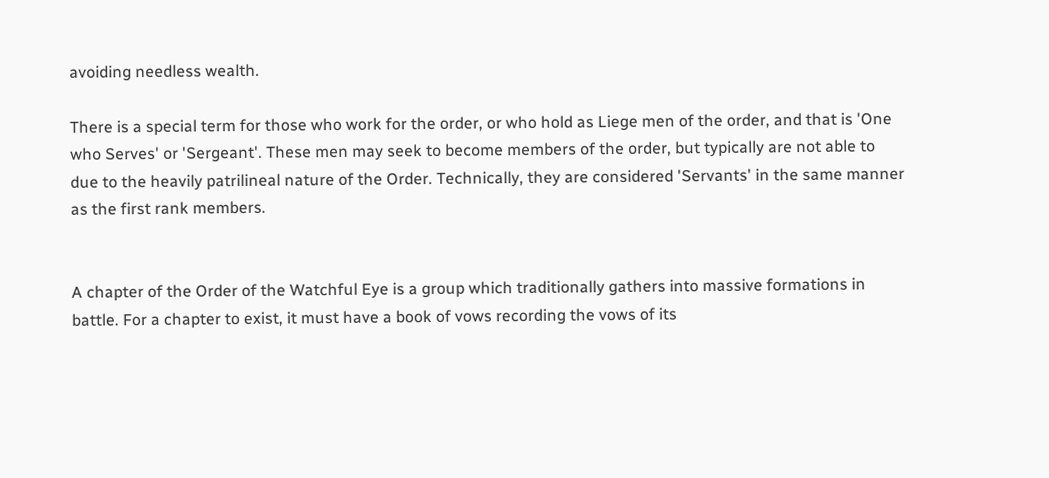avoiding needless wealth.

There is a special term for those who work for the order, or who hold as Liege men of the order, and that is 'One who Serves' or 'Sergeant'. These men may seek to become members of the order, but typically are not able to due to the heavily patrilineal nature of the Order. Technically, they are considered 'Servants' in the same manner as the first rank members.


A chapter of the Order of the Watchful Eye is a group which traditionally gathers into massive formations in battle. For a chapter to exist, it must have a book of vows recording the vows of its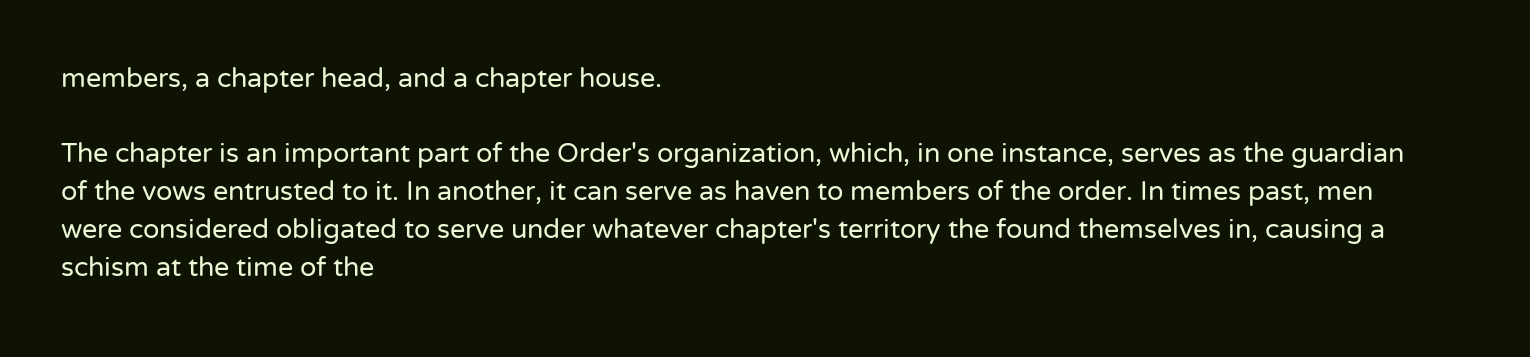members, a chapter head, and a chapter house.

The chapter is an important part of the Order's organization, which, in one instance, serves as the guardian of the vows entrusted to it. In another, it can serve as haven to members of the order. In times past, men were considered obligated to serve under whatever chapter's territory the found themselves in, causing a schism at the time of the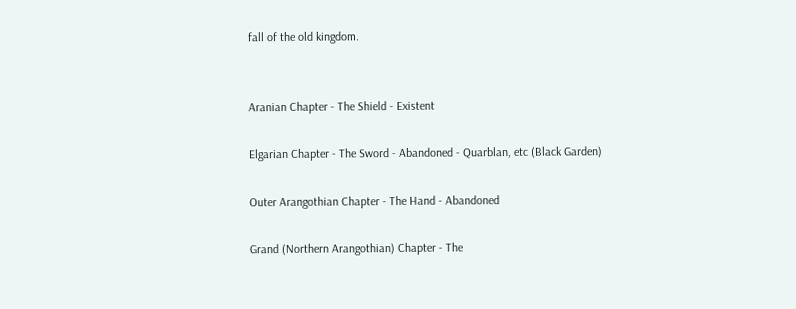fall of the old kingdom.


Aranian Chapter - The Shield - Existent

Elgarian Chapter - The Sword - Abandoned - Quarblan, etc (Black Garden)

Outer Arangothian Chapter - The Hand - Abandoned

Grand (Northern Arangothian) Chapter - The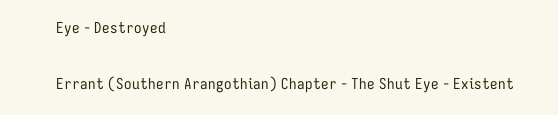Eye - Destroyed

Errant (Southern Arangothian) Chapter - The Shut Eye - Existent